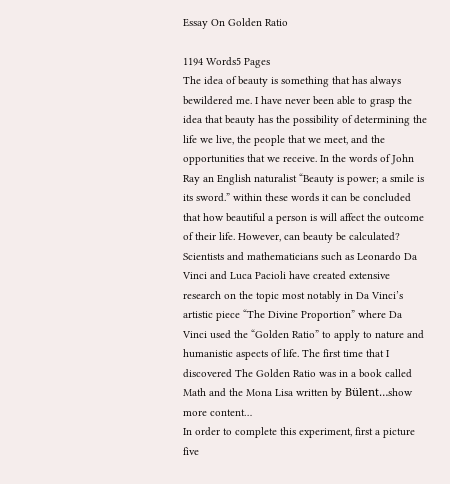Essay On Golden Ratio

1194 Words5 Pages
The idea of beauty is something that has always bewildered me. I have never been able to grasp the idea that beauty has the possibility of determining the life we live, the people that we meet, and the opportunities that we receive. In the words of John Ray an English naturalist “Beauty is power; a smile is its sword.” within these words it can be concluded that how beautiful a person is will affect the outcome of their life. However, can beauty be calculated? Scientists and mathematicians such as Leonardo Da Vinci and Luca Pacioli have created extensive research on the topic most notably in Da Vinci’s artistic piece “The Divine Proportion” where Da Vinci used the “Golden Ratio” to apply to nature and humanistic aspects of life. The first time that I discovered The Golden Ratio was in a book called Math and the Mona Lisa written by Bülent…show more content…
In order to complete this experiment, first a picture five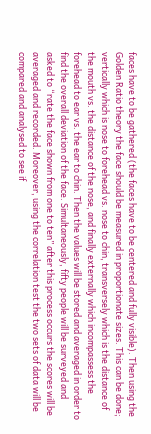faces have to be gathered (the faces have to be centered and fully visible). Then using the Golden Ratio theory the face should be measured in proportionate sizes. This can be done; vertically which is nose to forehead vs. nose to chin, transversely which is the distance of the mouth vs. the distance of the nose, and finally externally which incompassess the forehead to ear vs. the ear to chin. Then the values will be stored and averaged in order to find the overall deviation of the face. Simultaneously, fifty people will be surveyed and asked to “rate the face shown from one to ten” after this process occurs the scores will be averaged and recorded. Moreover, using the correlation test the two sets of data will be compared and analysed to see if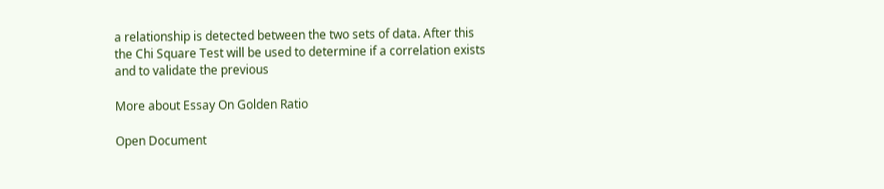a relationship is detected between the two sets of data. After this the Chi Square Test will be used to determine if a correlation exists and to validate the previous

More about Essay On Golden Ratio

Open Document